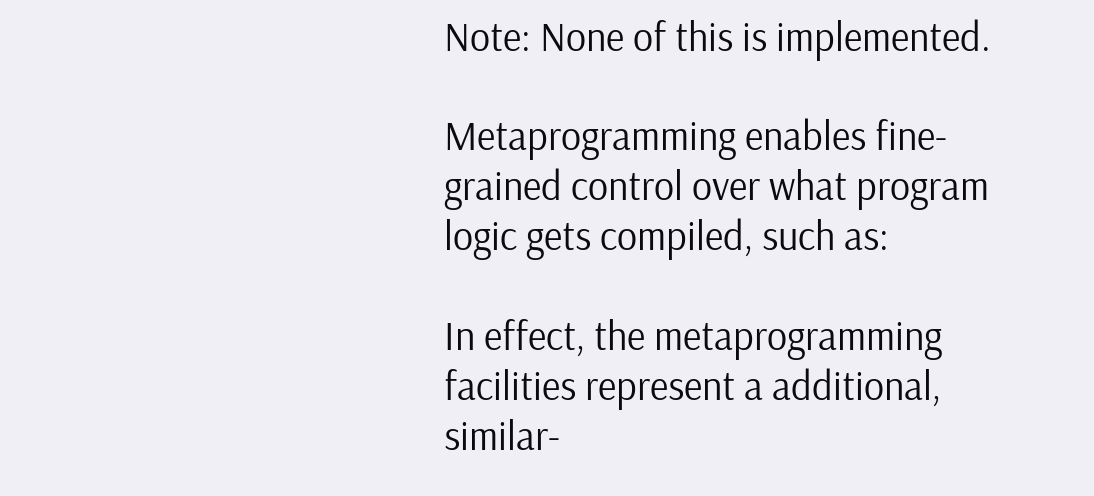Note: None of this is implemented.

Metaprogramming enables fine-grained control over what program logic gets compiled, such as:

In effect, the metaprogramming facilities represent a additional, similar-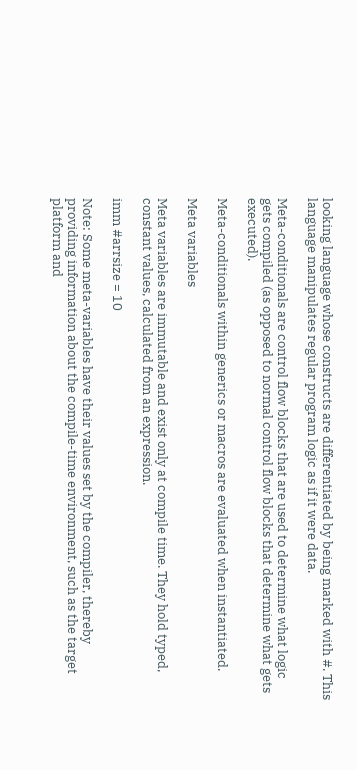looking language whose constructs are differentiated by being marked with #. This language manipulates regular program logic as if it were data.

Meta-conditionals are control flow blocks that are used to determine what logic gets compiled (as opposed to normal control flow blocks that determine what gets executed).

Meta-conditionals within generics or macros are evaluated when instantiated.

Meta variables

Meta variables are immutable and exist only at compile time. They hold typed, constant values, calculated from an expression.

imm #arrsize = 10

Note: Some meta-variables have their values set by the compiler, thereby providing information about the compile-time environment, such as the target platform and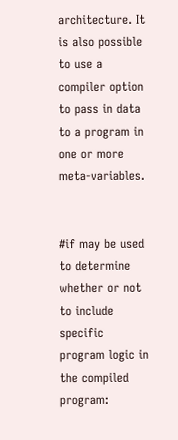architecture. It is also possible to use a compiler option to pass in data to a program in one or more meta-variables.


#if may be used to determine whether or not to include specific program logic in the compiled program: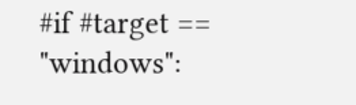#if #target == "windows":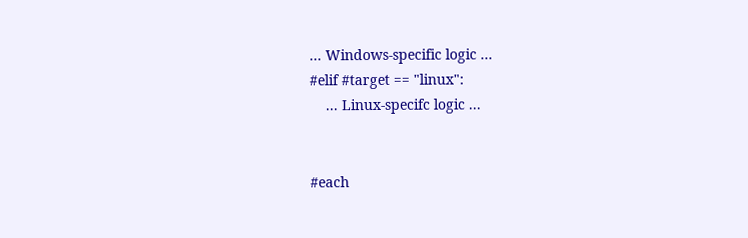... Windows-specific logic ...
#elif #target == "linux":
    ... Linux-specifc logic ...


#each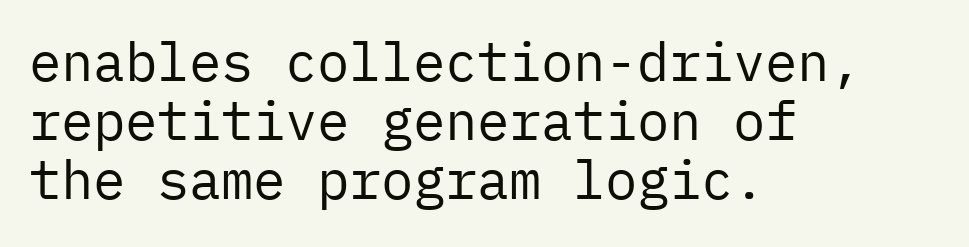enables collection-driven, repetitive generation of the same program logic.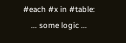#each #x in #table:
    ... some logic ...